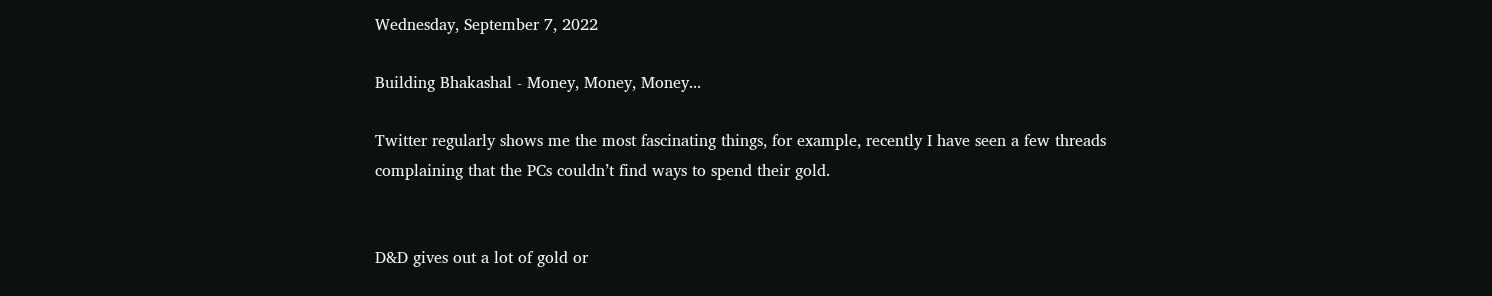Wednesday, September 7, 2022

Building Bhakashal - Money, Money, Money...

Twitter regularly shows me the most fascinating things, for example, recently I have seen a few threads complaining that the PCs couldn’t find ways to spend their gold.


D&D gives out a lot of gold or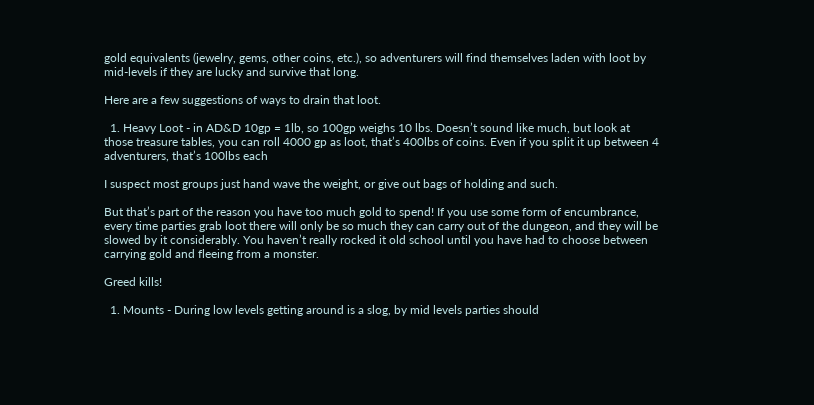gold equivalents (jewelry, gems, other coins, etc.), so adventurers will find themselves laden with loot by mid-levels if they are lucky and survive that long.

Here are a few suggestions of ways to drain that loot.

  1. Heavy Loot - in AD&D 10gp = 1lb, so 100gp weighs 10 lbs. Doesn’t sound like much, but look at those treasure tables, you can roll 4000 gp as loot, that’s 400lbs of coins. Even if you split it up between 4 adventurers, that’s 100lbs each

I suspect most groups just hand wave the weight, or give out bags of holding and such.

But that’s part of the reason you have too much gold to spend! If you use some form of encumbrance, every time parties grab loot there will only be so much they can carry out of the dungeon, and they will be slowed by it considerably. You haven’t really rocked it old school until you have had to choose between carrying gold and fleeing from a monster.

Greed kills!

  1. Mounts - During low levels getting around is a slog, by mid levels parties should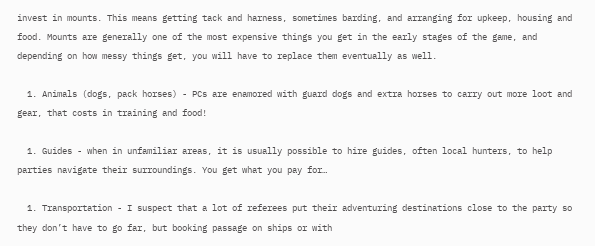invest in mounts. This means getting tack and harness, sometimes barding, and arranging for upkeep, housing and food. Mounts are generally one of the most expensive things you get in the early stages of the game, and depending on how messy things get, you will have to replace them eventually as well.

  1. Animals (dogs, pack horses) - PCs are enamored with guard dogs and extra horses to carry out more loot and gear, that costs in training and food!

  1. Guides - when in unfamiliar areas, it is usually possible to hire guides, often local hunters, to help parties navigate their surroundings. You get what you pay for…

  1. Transportation - I suspect that a lot of referees put their adventuring destinations close to the party so they don’t have to go far, but booking passage on ships or with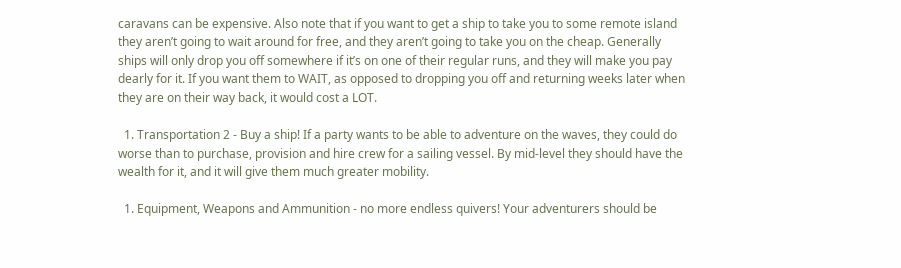caravans can be expensive. Also note that if you want to get a ship to take you to some remote island they aren’t going to wait around for free, and they aren’t going to take you on the cheap. Generally ships will only drop you off somewhere if it’s on one of their regular runs, and they will make you pay dearly for it. If you want them to WAIT, as opposed to dropping you off and returning weeks later when they are on their way back, it would cost a LOT.

  1. Transportation 2 - Buy a ship! If a party wants to be able to adventure on the waves, they could do worse than to purchase, provision and hire crew for a sailing vessel. By mid-level they should have the wealth for it, and it will give them much greater mobility.

  1. Equipment, Weapons and Ammunition - no more endless quivers! Your adventurers should be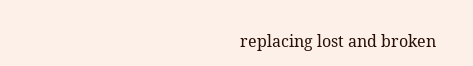replacing lost and broken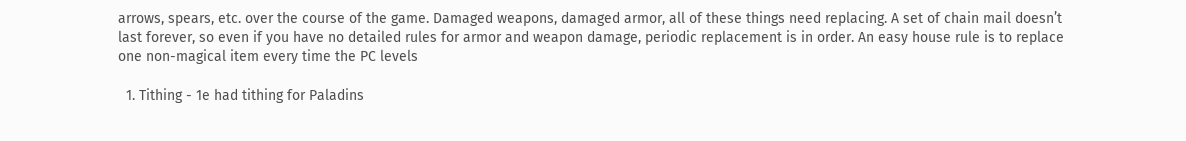arrows, spears, etc. over the course of the game. Damaged weapons, damaged armor, all of these things need replacing. A set of chain mail doesn’t last forever, so even if you have no detailed rules for armor and weapon damage, periodic replacement is in order. An easy house rule is to replace one non-magical item every time the PC levels

  1. Tithing - 1e had tithing for Paladins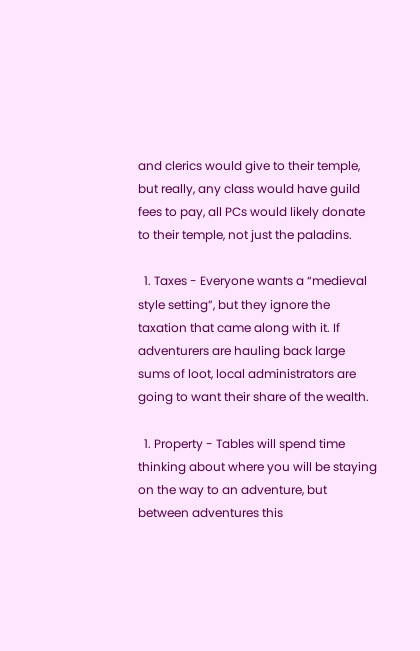and clerics would give to their temple, but really, any class would have guild fees to pay, all PCs would likely donate to their temple, not just the paladins.

  1. Taxes - Everyone wants a “medieval style setting”, but they ignore the taxation that came along with it. If adventurers are hauling back large sums of loot, local administrators are going to want their share of the wealth.

  1. Property - Tables will spend time thinking about where you will be staying on the way to an adventure, but between adventures this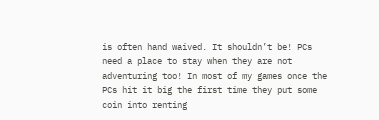is often hand waived. It shouldn’t be! PCs need a place to stay when they are not adventuring too! In most of my games once the PCs hit it big the first time they put some coin into renting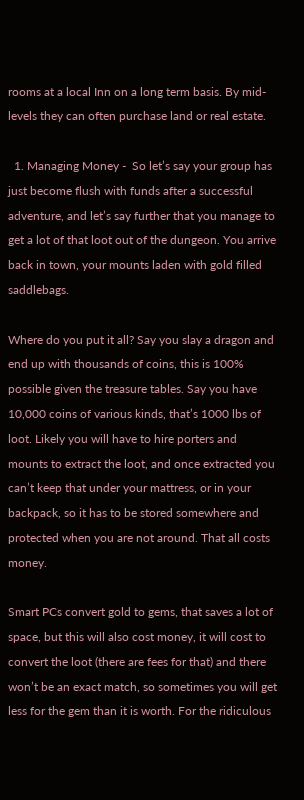rooms at a local Inn on a long term basis. By mid-levels they can often purchase land or real estate.

  1. Managing Money -  So let’s say your group has just become flush with funds after a successful adventure, and let’s say further that you manage to get a lot of that loot out of the dungeon. You arrive back in town, your mounts laden with gold filled saddlebags.

Where do you put it all? Say you slay a dragon and end up with thousands of coins, this is 100% possible given the treasure tables. Say you have 10,000 coins of various kinds, that’s 1000 lbs of loot. Likely you will have to hire porters and mounts to extract the loot, and once extracted you can’t keep that under your mattress, or in your backpack, so it has to be stored somewhere and protected when you are not around. That all costs money.

Smart PCs convert gold to gems, that saves a lot of space, but this will also cost money, it will cost to convert the loot (there are fees for that) and there won’t be an exact match, so sometimes you will get less for the gem than it is worth. For the ridiculous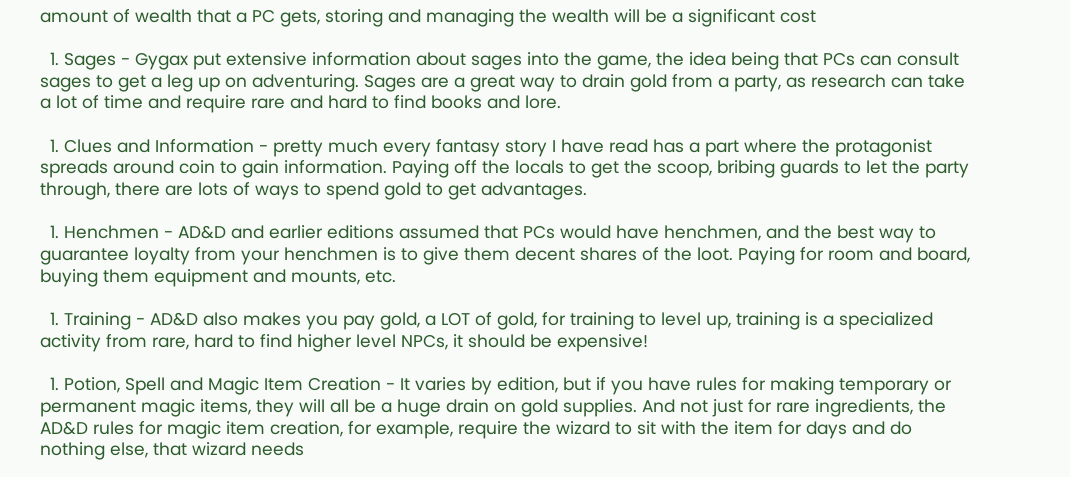amount of wealth that a PC gets, storing and managing the wealth will be a significant cost

  1. Sages - Gygax put extensive information about sages into the game, the idea being that PCs can consult sages to get a leg up on adventuring. Sages are a great way to drain gold from a party, as research can take a lot of time and require rare and hard to find books and lore.

  1. Clues and Information - pretty much every fantasy story I have read has a part where the protagonist spreads around coin to gain information. Paying off the locals to get the scoop, bribing guards to let the party through, there are lots of ways to spend gold to get advantages.

  1. Henchmen - AD&D and earlier editions assumed that PCs would have henchmen, and the best way to guarantee loyalty from your henchmen is to give them decent shares of the loot. Paying for room and board, buying them equipment and mounts, etc.

  1. Training - AD&D also makes you pay gold, a LOT of gold, for training to level up, training is a specialized activity from rare, hard to find higher level NPCs, it should be expensive!

  1. Potion, Spell and Magic Item Creation - It varies by edition, but if you have rules for making temporary or permanent magic items, they will all be a huge drain on gold supplies. And not just for rare ingredients, the AD&D rules for magic item creation, for example, require the wizard to sit with the item for days and do nothing else, that wizard needs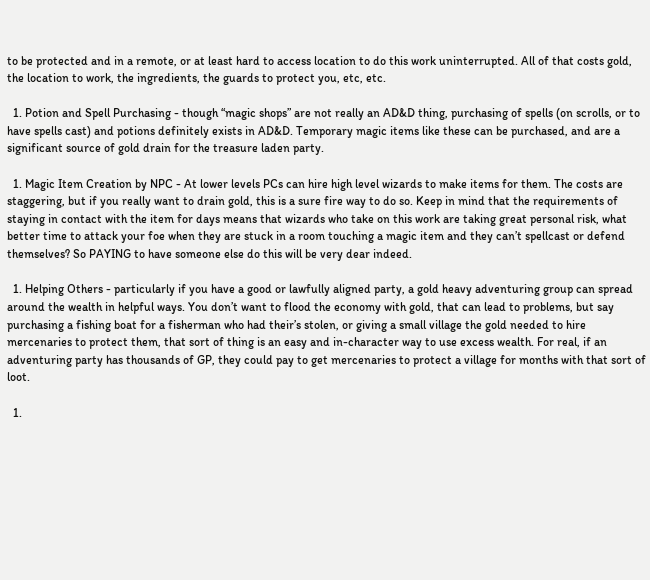to be protected and in a remote, or at least hard to access location to do this work uninterrupted. All of that costs gold, the location to work, the ingredients, the guards to protect you, etc, etc.

  1. Potion and Spell Purchasing - though “magic shops” are not really an AD&D thing, purchasing of spells (on scrolls, or to have spells cast) and potions definitely exists in AD&D. Temporary magic items like these can be purchased, and are a significant source of gold drain for the treasure laden party.

  1. Magic Item Creation by NPC - At lower levels PCs can hire high level wizards to make items for them. The costs are staggering, but if you really want to drain gold, this is a sure fire way to do so. Keep in mind that the requirements of staying in contact with the item for days means that wizards who take on this work are taking great personal risk, what better time to attack your foe when they are stuck in a room touching a magic item and they can’t spellcast or defend themselves? So PAYING to have someone else do this will be very dear indeed.

  1. Helping Others - particularly if you have a good or lawfully aligned party, a gold heavy adventuring group can spread around the wealth in helpful ways. You don’t want to flood the economy with gold, that can lead to problems, but say purchasing a fishing boat for a fisherman who had their’s stolen, or giving a small village the gold needed to hire mercenaries to protect them, that sort of thing is an easy and in-character way to use excess wealth. For real, if an adventuring party has thousands of GP, they could pay to get mercenaries to protect a village for months with that sort of loot.

  1.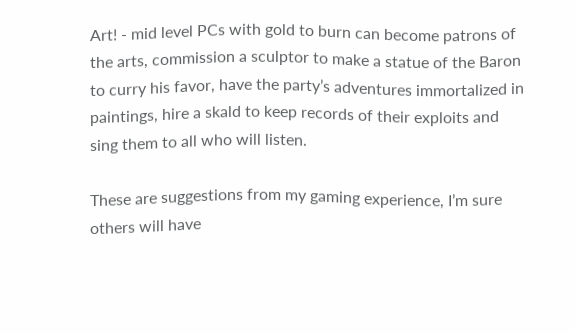Art! - mid level PCs with gold to burn can become patrons of the arts, commission a sculptor to make a statue of the Baron to curry his favor, have the party’s adventures immortalized in paintings, hire a skald to keep records of their exploits and sing them to all who will listen.

These are suggestions from my gaming experience, I’m sure others will have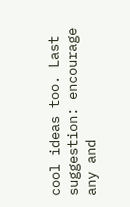cool ideas too. Last suggestion: encourage any and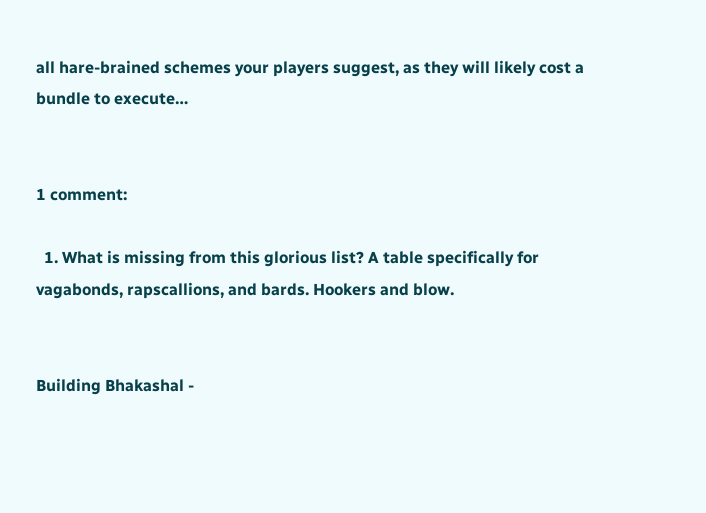all hare-brained schemes your players suggest, as they will likely cost a bundle to execute…


1 comment:

  1. What is missing from this glorious list? A table specifically for vagabonds, rapscallions, and bards. Hookers and blow.


Building Bhakashal -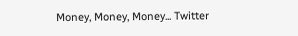Money, Money, Money... Twitter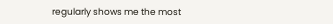regularly shows me the most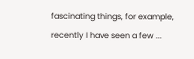fascinating things, for example, recently I have seen a few ...